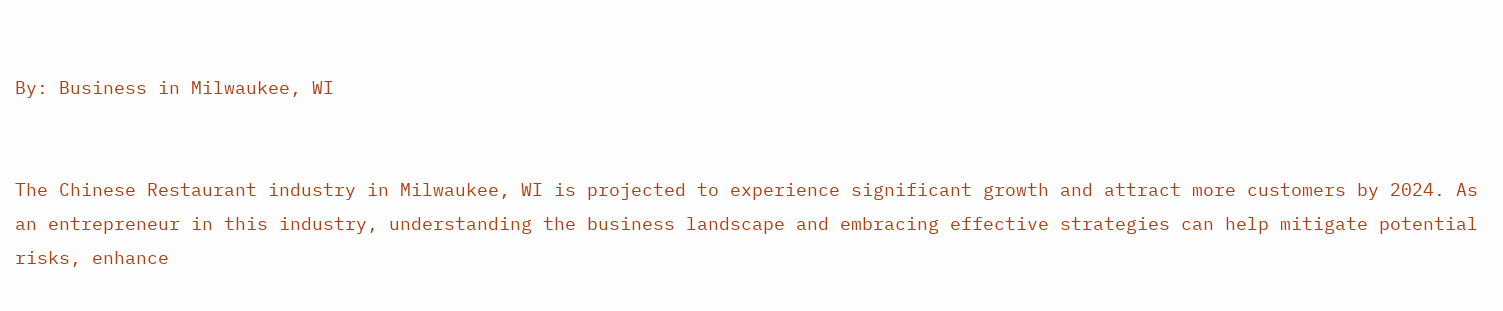By: Business in Milwaukee, WI


The Chinese Restaurant industry in Milwaukee, WI is projected to experience significant growth and attract more customers by 2024. As an entrepreneur in this industry, understanding the business landscape and embracing effective strategies can help mitigate potential risks, enhance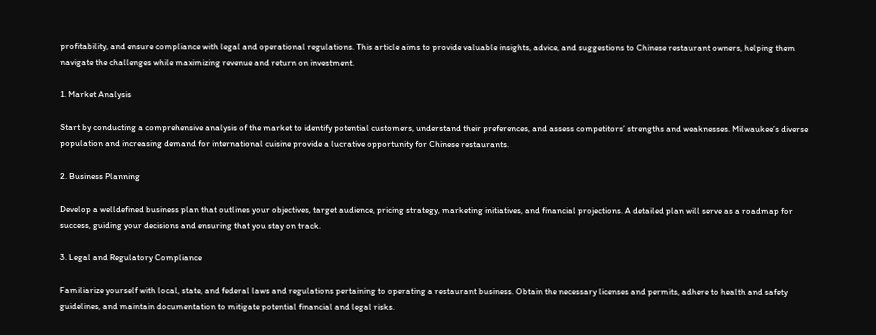profitability, and ensure compliance with legal and operational regulations. This article aims to provide valuable insights, advice, and suggestions to Chinese restaurant owners, helping them navigate the challenges while maximizing revenue and return on investment.

1. Market Analysis

Start by conducting a comprehensive analysis of the market to identify potential customers, understand their preferences, and assess competitors’ strengths and weaknesses. Milwaukee’s diverse population and increasing demand for international cuisine provide a lucrative opportunity for Chinese restaurants.

2. Business Planning

Develop a welldefined business plan that outlines your objectives, target audience, pricing strategy, marketing initiatives, and financial projections. A detailed plan will serve as a roadmap for success, guiding your decisions and ensuring that you stay on track.

3. Legal and Regulatory Compliance

Familiarize yourself with local, state, and federal laws and regulations pertaining to operating a restaurant business. Obtain the necessary licenses and permits, adhere to health and safety guidelines, and maintain documentation to mitigate potential financial and legal risks.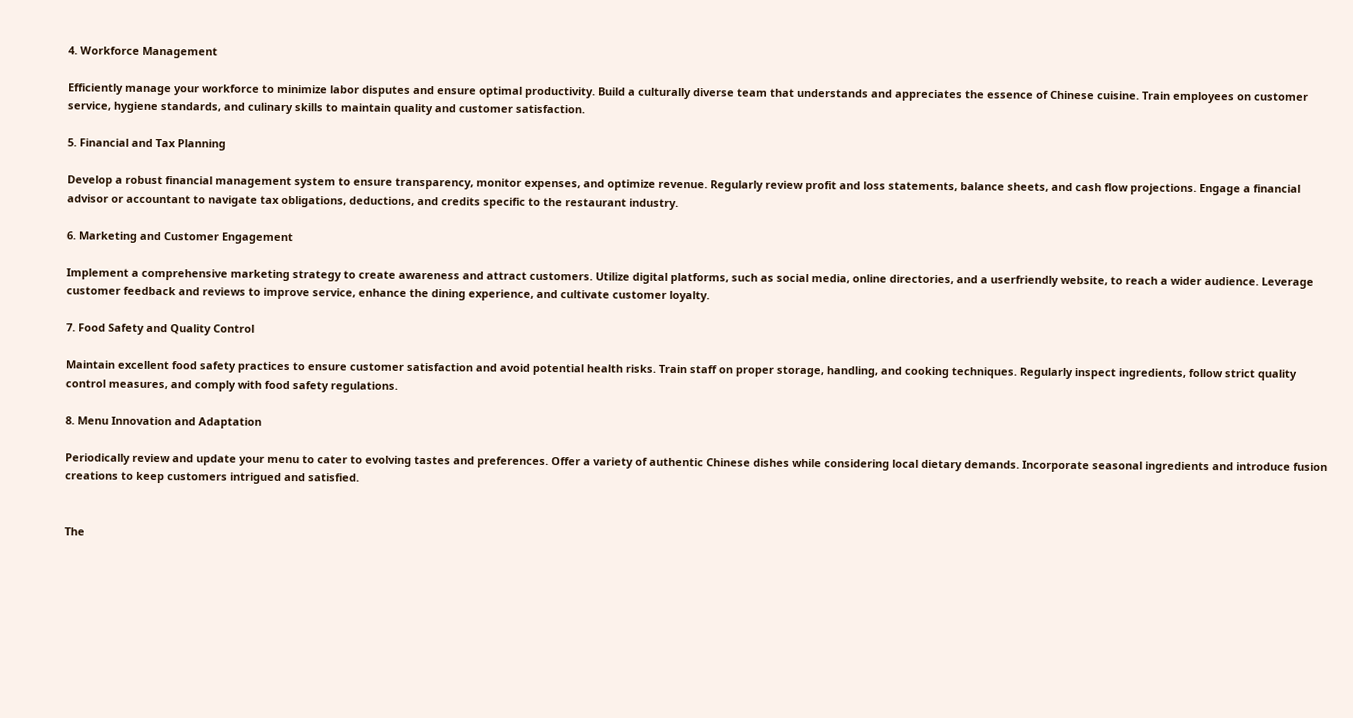4. Workforce Management

Efficiently manage your workforce to minimize labor disputes and ensure optimal productivity. Build a culturally diverse team that understands and appreciates the essence of Chinese cuisine. Train employees on customer service, hygiene standards, and culinary skills to maintain quality and customer satisfaction.

5. Financial and Tax Planning

Develop a robust financial management system to ensure transparency, monitor expenses, and optimize revenue. Regularly review profit and loss statements, balance sheets, and cash flow projections. Engage a financial advisor or accountant to navigate tax obligations, deductions, and credits specific to the restaurant industry.

6. Marketing and Customer Engagement

Implement a comprehensive marketing strategy to create awareness and attract customers. Utilize digital platforms, such as social media, online directories, and a userfriendly website, to reach a wider audience. Leverage customer feedback and reviews to improve service, enhance the dining experience, and cultivate customer loyalty.

7. Food Safety and Quality Control

Maintain excellent food safety practices to ensure customer satisfaction and avoid potential health risks. Train staff on proper storage, handling, and cooking techniques. Regularly inspect ingredients, follow strict quality control measures, and comply with food safety regulations.

8. Menu Innovation and Adaptation

Periodically review and update your menu to cater to evolving tastes and preferences. Offer a variety of authentic Chinese dishes while considering local dietary demands. Incorporate seasonal ingredients and introduce fusion creations to keep customers intrigued and satisfied.


The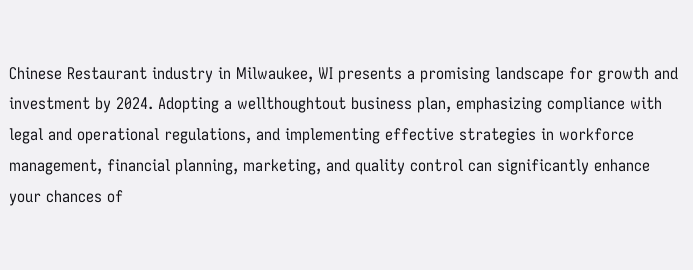Chinese Restaurant industry in Milwaukee, WI presents a promising landscape for growth and investment by 2024. Adopting a wellthoughtout business plan, emphasizing compliance with legal and operational regulations, and implementing effective strategies in workforce management, financial planning, marketing, and quality control can significantly enhance your chances of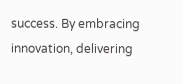success. By embracing innovation, delivering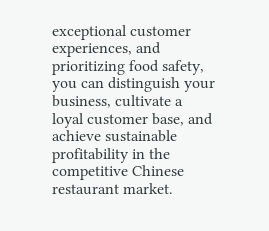exceptional customer experiences, and prioritizing food safety, you can distinguish your business, cultivate a loyal customer base, and achieve sustainable profitability in the competitive Chinese restaurant market.